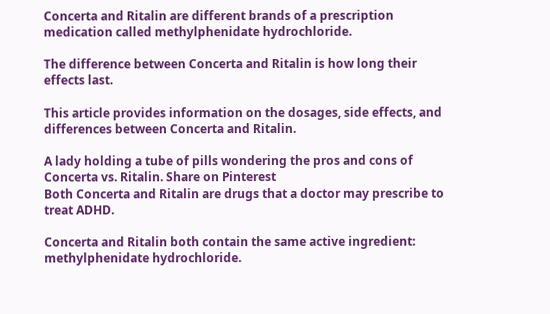Concerta and Ritalin are different brands of a prescription medication called methylphenidate hydrochloride.

The difference between Concerta and Ritalin is how long their effects last.

This article provides information on the dosages, side effects, and differences between Concerta and Ritalin.

A lady holding a tube of pills wondering the pros and cons of Concerta vs. Ritalin. Share on Pinterest
Both Concerta and Ritalin are drugs that a doctor may prescribe to treat ADHD.

Concerta and Ritalin both contain the same active ingredient: methylphenidate hydrochloride.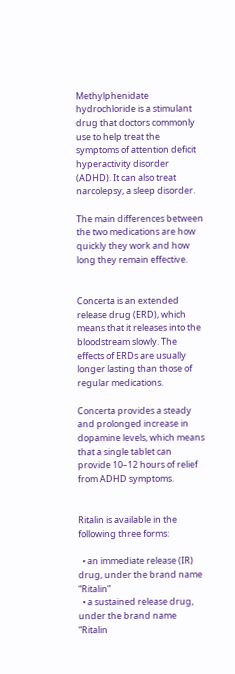Methylphenidate hydrochloride is a stimulant drug that doctors commonly use to help treat the symptoms of attention deficit hyperactivity disorder (ADHD). It can also treat narcolepsy, a sleep disorder.

The main differences between the two medications are how quickly they work and how long they remain effective.


Concerta is an extended release drug (ERD), which means that it releases into the bloodstream slowly. The effects of ERDs are usually longer lasting than those of regular medications.

Concerta provides a steady and prolonged increase in dopamine levels, which means that a single tablet can provide 10–12 hours of relief from ADHD symptoms.


Ritalin is available in the following three forms:

  • an immediate release (IR) drug, under the brand name “Ritalin”
  • a sustained release drug, under the brand name “Ritalin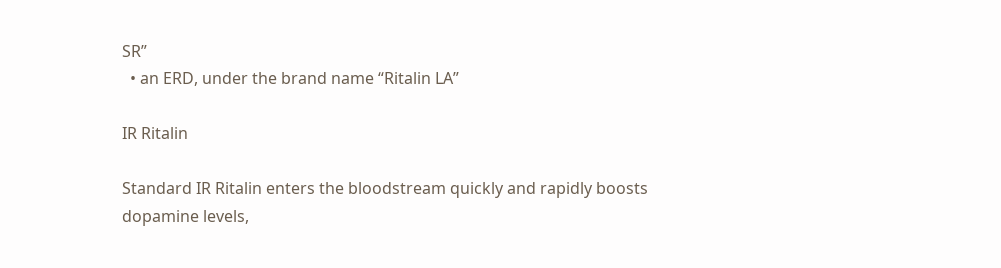SR”
  • an ERD, under the brand name “Ritalin LA”

IR Ritalin

Standard IR Ritalin enters the bloodstream quickly and rapidly boosts dopamine levels,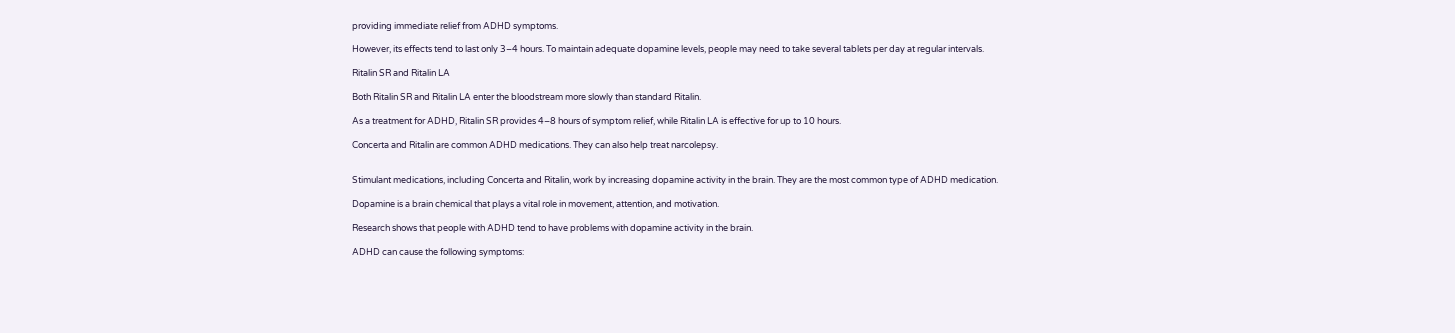providing immediate relief from ADHD symptoms.

However, its effects tend to last only 3–4 hours. To maintain adequate dopamine levels, people may need to take several tablets per day at regular intervals.

Ritalin SR and Ritalin LA

Both Ritalin SR and Ritalin LA enter the bloodstream more slowly than standard Ritalin.

As a treatment for ADHD, Ritalin SR provides 4–8 hours of symptom relief, while Ritalin LA is effective for up to 10 hours.

Concerta and Ritalin are common ADHD medications. They can also help treat narcolepsy.


Stimulant medications, including Concerta and Ritalin, work by increasing dopamine activity in the brain. They are the most common type of ADHD medication.

Dopamine is a brain chemical that plays a vital role in movement, attention, and motivation.

Research shows that people with ADHD tend to have problems with dopamine activity in the brain.

ADHD can cause the following symptoms: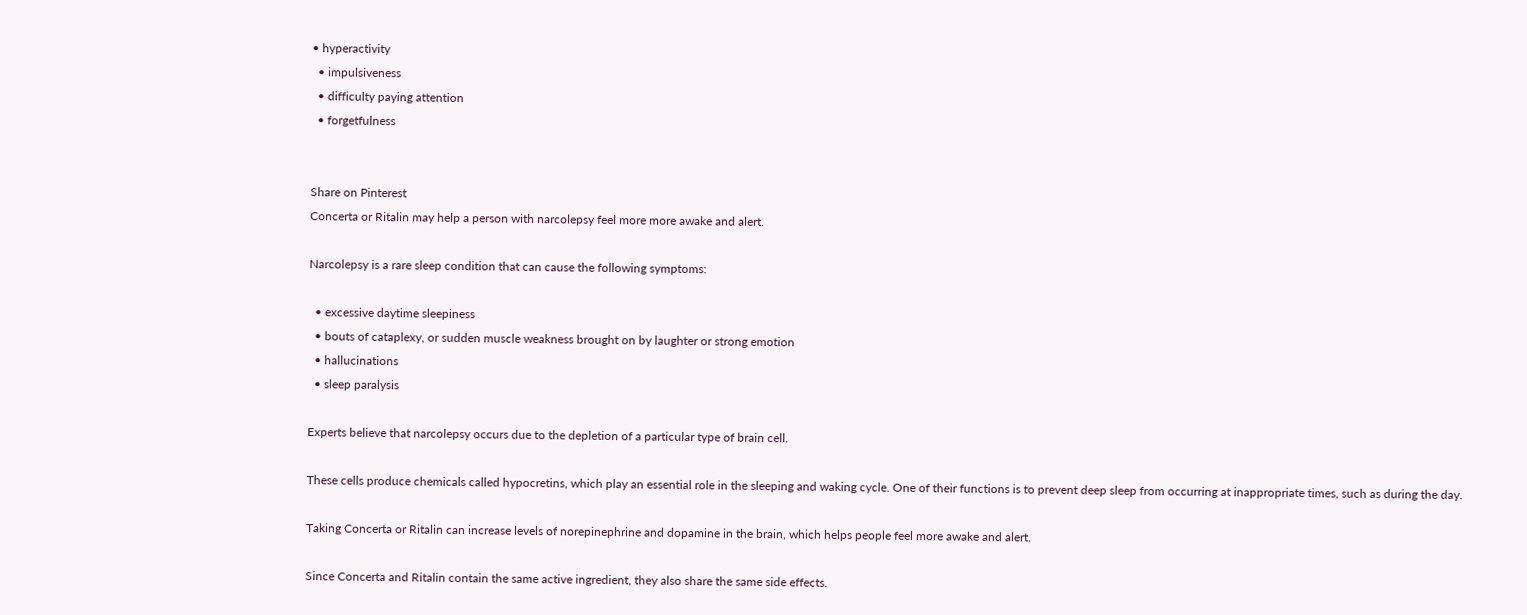• hyperactivity
  • impulsiveness
  • difficulty paying attention
  • forgetfulness


Share on Pinterest
Concerta or Ritalin may help a person with narcolepsy feel more more awake and alert.

Narcolepsy is a rare sleep condition that can cause the following symptoms:

  • excessive daytime sleepiness
  • bouts of cataplexy, or sudden muscle weakness brought on by laughter or strong emotion
  • hallucinations
  • sleep paralysis

Experts believe that narcolepsy occurs due to the depletion of a particular type of brain cell.

These cells produce chemicals called hypocretins, which play an essential role in the sleeping and waking cycle. One of their functions is to prevent deep sleep from occurring at inappropriate times, such as during the day.

Taking Concerta or Ritalin can increase levels of norepinephrine and dopamine in the brain, which helps people feel more awake and alert.

Since Concerta and Ritalin contain the same active ingredient, they also share the same side effects.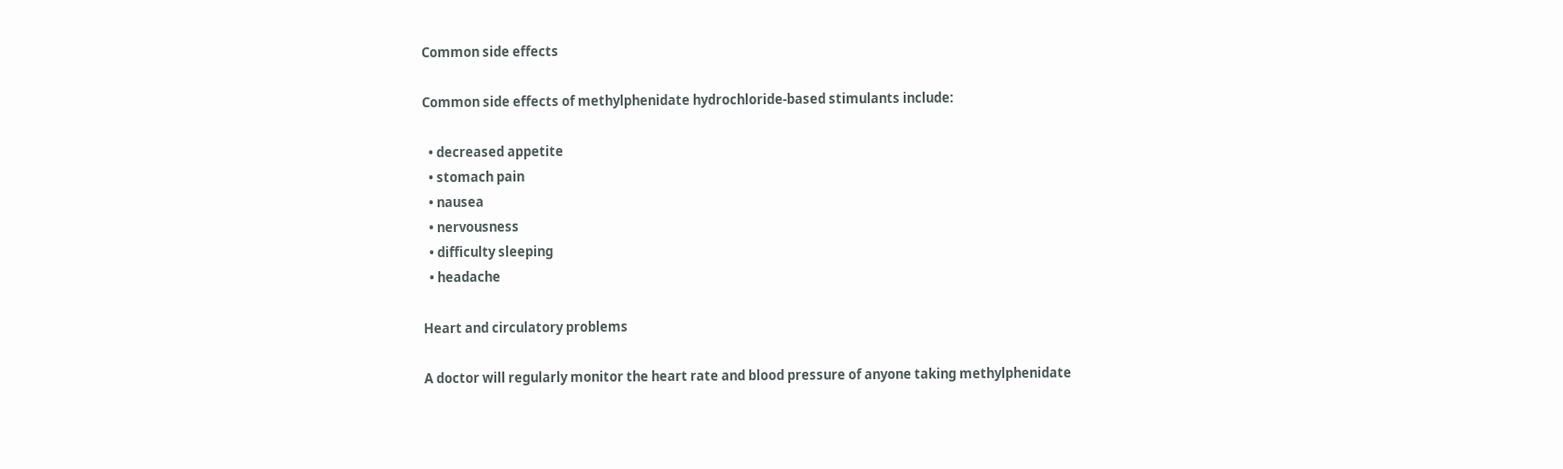Common side effects

Common side effects of methylphenidate hydrochloride-based stimulants include:

  • decreased appetite
  • stomach pain
  • nausea
  • nervousness
  • difficulty sleeping
  • headache

Heart and circulatory problems

A doctor will regularly monitor the heart rate and blood pressure of anyone taking methylphenidate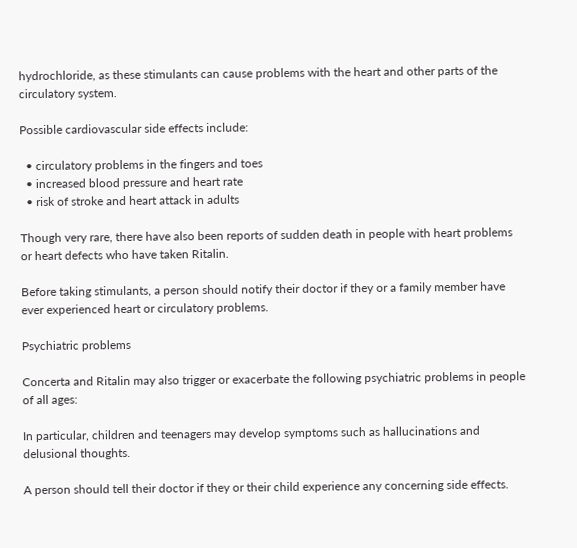hydrochloride, as these stimulants can cause problems with the heart and other parts of the circulatory system.

Possible cardiovascular side effects include:

  • circulatory problems in the fingers and toes
  • increased blood pressure and heart rate
  • risk of stroke and heart attack in adults

Though very rare, there have also been reports of sudden death in people with heart problems or heart defects who have taken Ritalin.

Before taking stimulants, a person should notify their doctor if they or a family member have ever experienced heart or circulatory problems.

Psychiatric problems

Concerta and Ritalin may also trigger or exacerbate the following psychiatric problems in people of all ages:

In particular, children and teenagers may develop symptoms such as hallucinations and delusional thoughts.

A person should tell their doctor if they or their child experience any concerning side effects.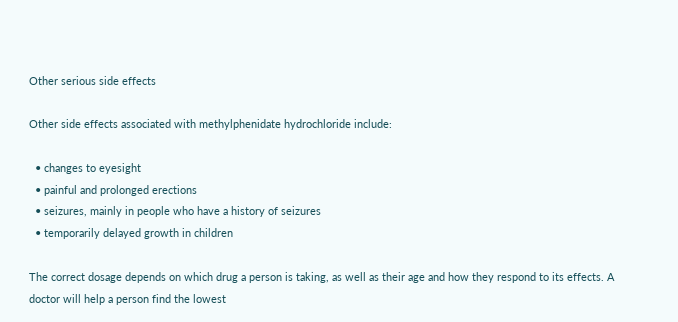Other serious side effects

Other side effects associated with methylphenidate hydrochloride include:

  • changes to eyesight
  • painful and prolonged erections
  • seizures, mainly in people who have a history of seizures
  • temporarily delayed growth in children

The correct dosage depends on which drug a person is taking, as well as their age and how they respond to its effects. A doctor will help a person find the lowest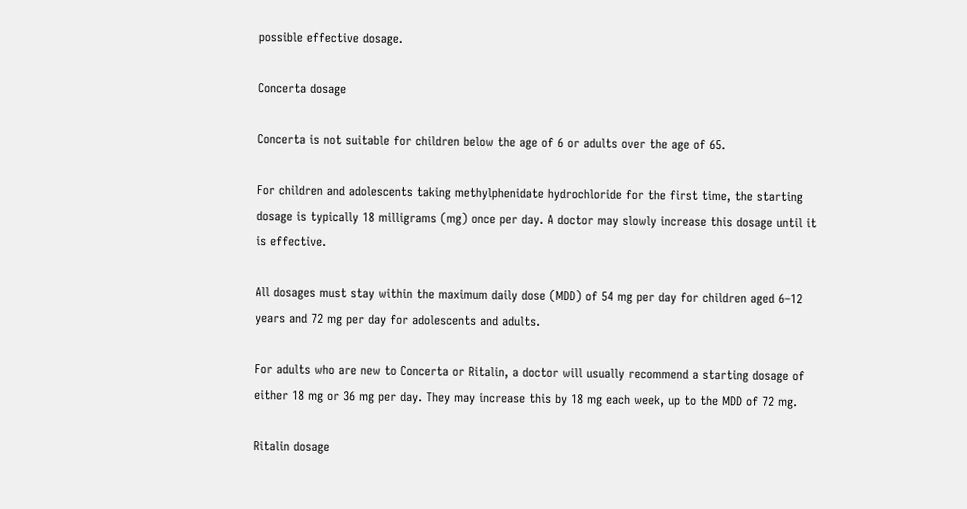possible effective dosage.

Concerta dosage

Concerta is not suitable for children below the age of 6 or adults over the age of 65.

For children and adolescents taking methylphenidate hydrochloride for the first time, the starting dosage is typically 18 milligrams (mg) once per day. A doctor may slowly increase this dosage until it is effective.

All dosages must stay within the maximum daily dose (MDD) of 54 mg per day for children aged 6–12 years and 72 mg per day for adolescents and adults.

For adults who are new to Concerta or Ritalin, a doctor will usually recommend a starting dosage of either 18 mg or 36 mg per day. They may increase this by 18 mg each week, up to the MDD of 72 mg.

Ritalin dosage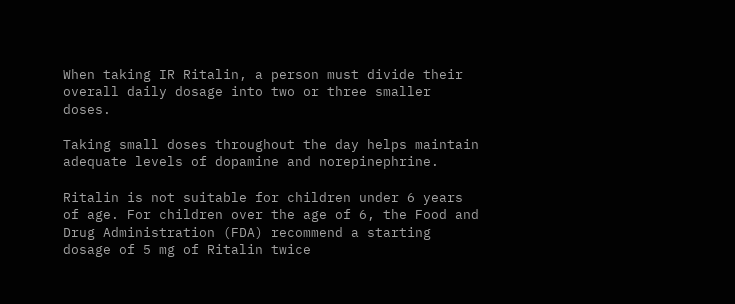When taking IR Ritalin, a person must divide their overall daily dosage into two or three smaller doses.

Taking small doses throughout the day helps maintain adequate levels of dopamine and norepinephrine.

Ritalin is not suitable for children under 6 years of age. For children over the age of 6, the Food and Drug Administration (FDA) recommend a starting dosage of 5 mg of Ritalin twice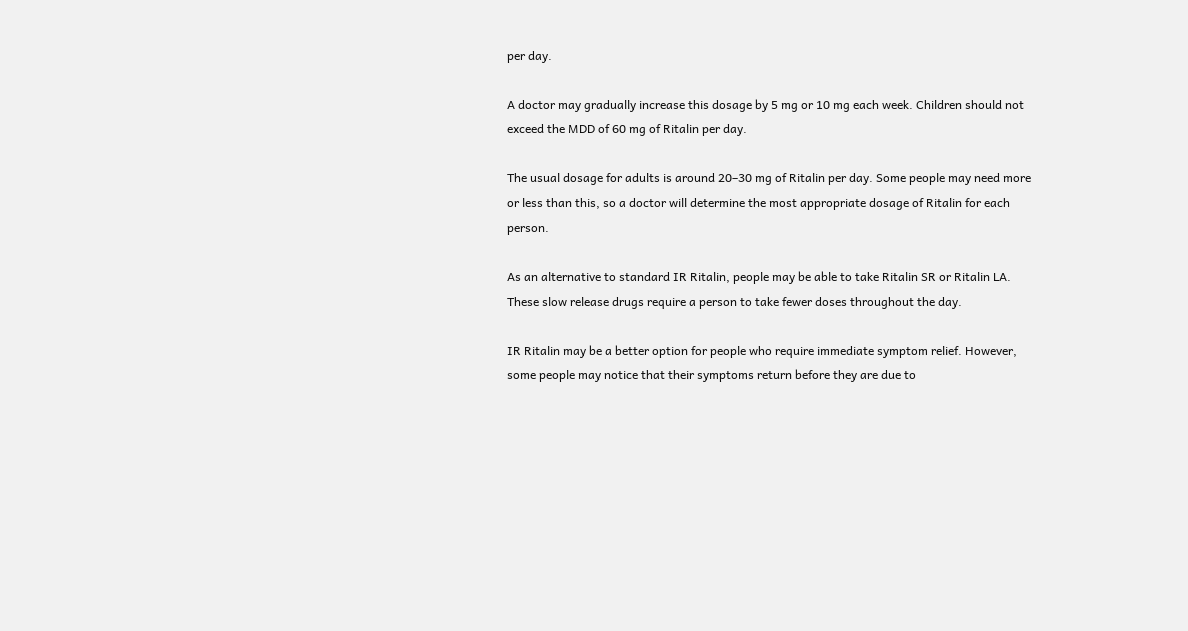per day.

A doctor may gradually increase this dosage by 5 mg or 10 mg each week. Children should not exceed the MDD of 60 mg of Ritalin per day.

The usual dosage for adults is around 20–30 mg of Ritalin per day. Some people may need more or less than this, so a doctor will determine the most appropriate dosage of Ritalin for each person.

As an alternative to standard IR Ritalin, people may be able to take Ritalin SR or Ritalin LA. These slow release drugs require a person to take fewer doses throughout the day.

IR Ritalin may be a better option for people who require immediate symptom relief. However, some people may notice that their symptoms return before they are due to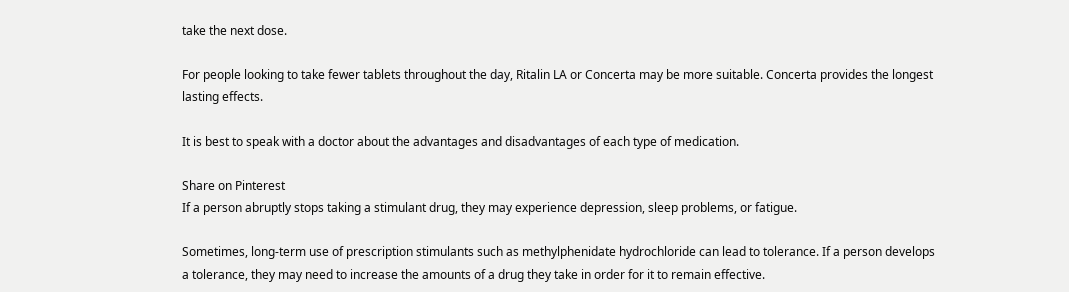take the next dose.

For people looking to take fewer tablets throughout the day, Ritalin LA or Concerta may be more suitable. Concerta provides the longest lasting effects.

It is best to speak with a doctor about the advantages and disadvantages of each type of medication.

Share on Pinterest
If a person abruptly stops taking a stimulant drug, they may experience depression, sleep problems, or fatigue.

Sometimes, long-term use of prescription stimulants such as methylphenidate hydrochloride can lead to tolerance. If a person develops a tolerance, they may need to increase the amounts of a drug they take in order for it to remain effective.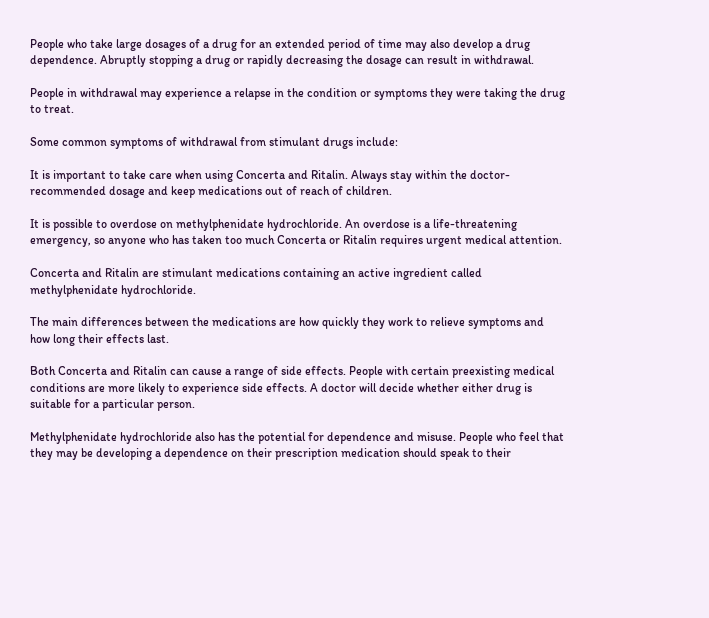People who take large dosages of a drug for an extended period of time may also develop a drug dependence. Abruptly stopping a drug or rapidly decreasing the dosage can result in withdrawal.

People in withdrawal may experience a relapse in the condition or symptoms they were taking the drug to treat.

Some common symptoms of withdrawal from stimulant drugs include:

It is important to take care when using Concerta and Ritalin. Always stay within the doctor-recommended dosage and keep medications out of reach of children.

It is possible to overdose on methylphenidate hydrochloride. An overdose is a life-threatening emergency, so anyone who has taken too much Concerta or Ritalin requires urgent medical attention.

Concerta and Ritalin are stimulant medications containing an active ingredient called methylphenidate hydrochloride.

The main differences between the medications are how quickly they work to relieve symptoms and how long their effects last.

Both Concerta and Ritalin can cause a range of side effects. People with certain preexisting medical conditions are more likely to experience side effects. A doctor will decide whether either drug is suitable for a particular person.

Methylphenidate hydrochloride also has the potential for dependence and misuse. People who feel that they may be developing a dependence on their prescription medication should speak to their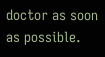doctor as soon as possible.